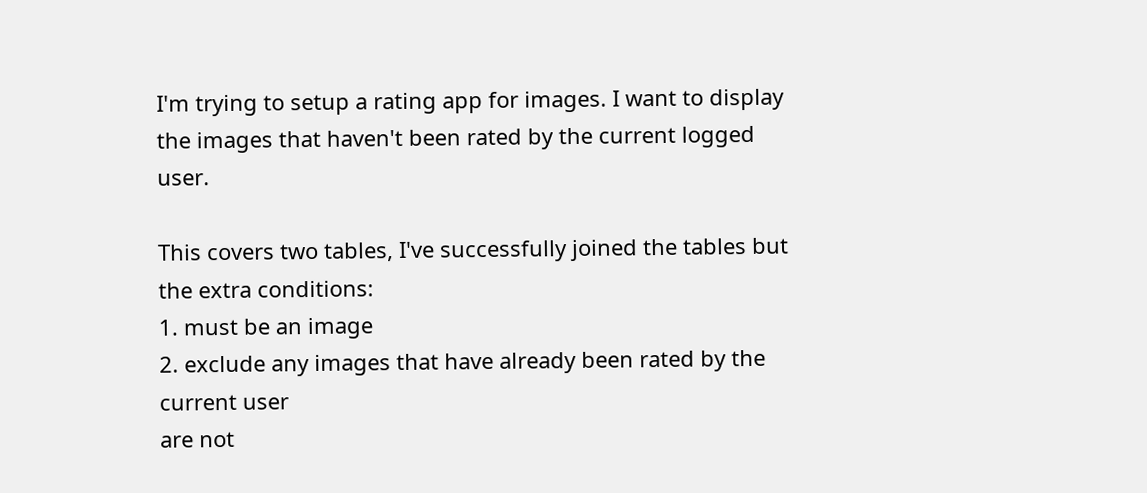I'm trying to setup a rating app for images. I want to display the images that haven't been rated by the current logged user.

This covers two tables, I've successfully joined the tables but the extra conditions:
1. must be an image
2. exclude any images that have already been rated by the current user
are not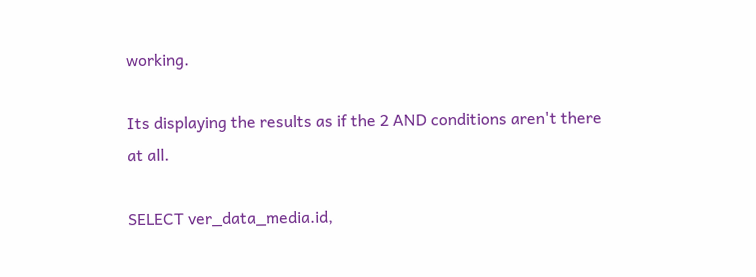working.

Its displaying the results as if the 2 AND conditions aren't there at all.

SELECT ver_data_media.id,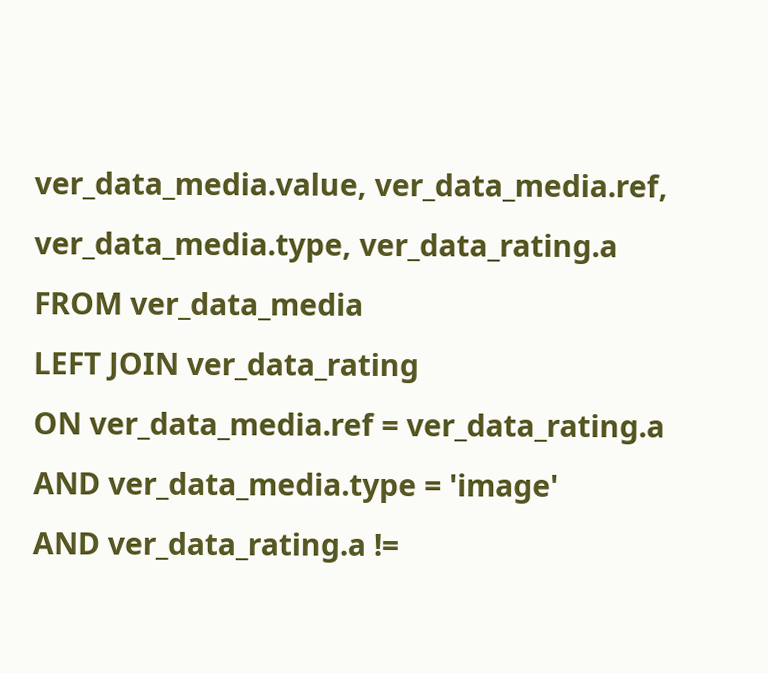ver_data_media.value, ver_data_media.ref, ver_data_media.type, ver_data_rating.a
FROM ver_data_media
LEFT JOIN ver_data_rating
ON ver_data_media.ref = ver_data_rating.a
AND ver_data_media.type = 'image'
AND ver_data_rating.a !=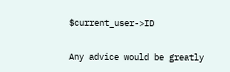$current_user->ID

Any advice would be greatly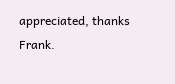appreciated, thanks Frank.